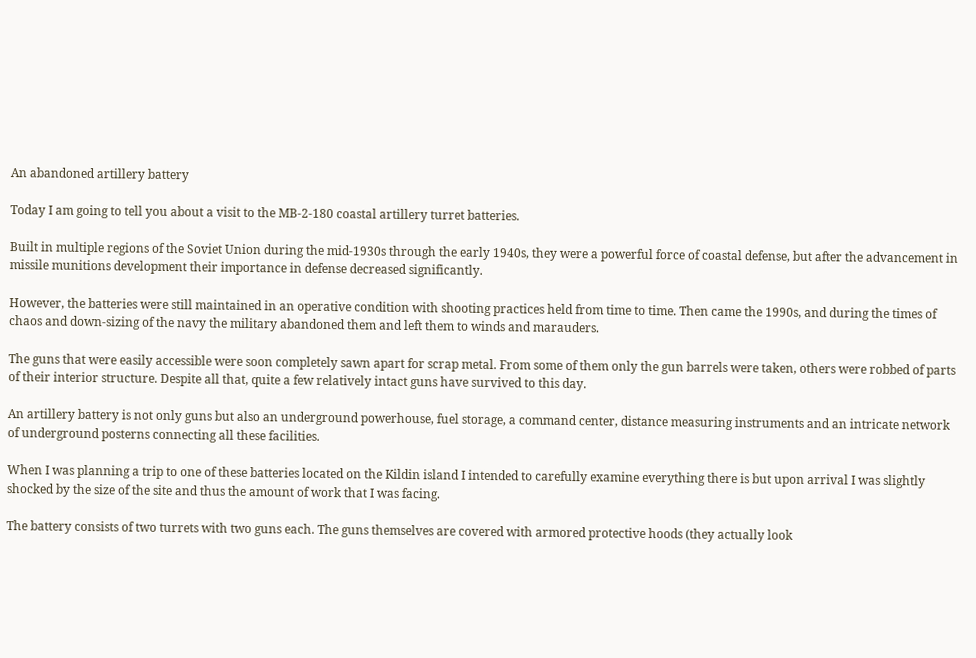An abandoned artillery battery

Today I am going to tell you about a visit to the MB-2-180 coastal artillery turret batteries.

Built in multiple regions of the Soviet Union during the mid-1930s through the early 1940s, they were a powerful force of coastal defense, but after the advancement in missile munitions development their importance in defense decreased significantly.

However, the batteries were still maintained in an operative condition with shooting practices held from time to time. Then came the 1990s, and during the times of chaos and down-sizing of the navy the military abandoned them and left them to winds and marauders.

The guns that were easily accessible were soon completely sawn apart for scrap metal. From some of them only the gun barrels were taken, others were robbed of parts of their interior structure. Despite all that, quite a few relatively intact guns have survived to this day.

An artillery battery is not only guns but also an underground powerhouse, fuel storage, a command center, distance measuring instruments and an intricate network of underground posterns connecting all these facilities.

When I was planning a trip to one of these batteries located on the Kildin island I intended to carefully examine everything there is but upon arrival I was slightly shocked by the size of the site and thus the amount of work that I was facing.

The battery consists of two turrets with two guns each. The guns themselves are covered with armored protective hoods (they actually look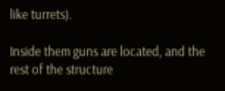like turrets).

Inside them guns are located, and the rest of the structure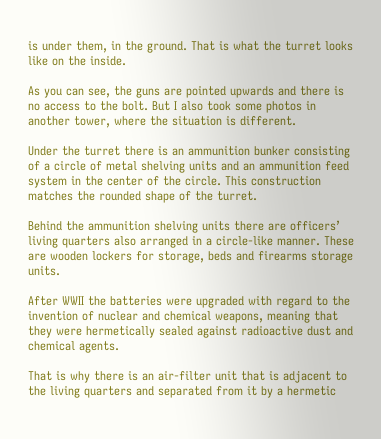is under them, in the ground. That is what the turret looks like on the inside.

As you can see, the guns are pointed upwards and there is no access to the bolt. But I also took some photos in another tower, where the situation is different.

Under the turret there is an ammunition bunker consisting of a circle of metal shelving units and an ammunition feed system in the center of the circle. This construction matches the rounded shape of the turret.

Behind the ammunition shelving units there are officers’ living quarters also arranged in a circle-like manner. These are wooden lockers for storage, beds and firearms storage units.

After WWII the batteries were upgraded with regard to the invention of nuclear and chemical weapons, meaning that they were hermetically sealed against radioactive dust and chemical agents.

That is why there is an air-filter unit that is adjacent to the living quarters and separated from it by a hermetic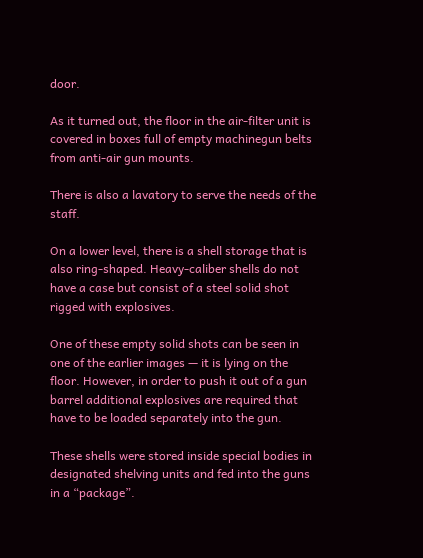door.

As it turned out, the floor in the air-filter unit is covered in boxes full of empty machinegun belts from anti-air gun mounts.

There is also a lavatory to serve the needs of the staff.

On a lower level, there is a shell storage that is also ring-shaped. Heavy-caliber shells do not have a case but consist of a steel solid shot rigged with explosives.

One of these empty solid shots can be seen in one of the earlier images — it is lying on the floor. However, in order to push it out of a gun barrel additional explosives are required that have to be loaded separately into the gun.

These shells were stored inside special bodies in designated shelving units and fed into the guns in a “package”.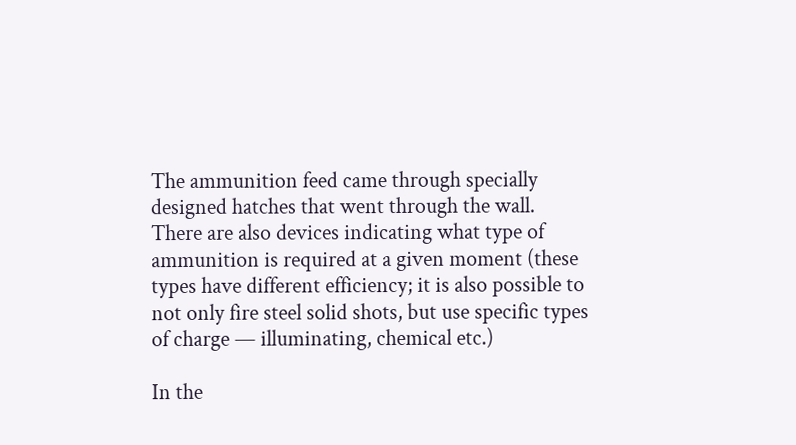The ammunition feed came through specially designed hatches that went through the wall. There are also devices indicating what type of ammunition is required at a given moment (these types have different efficiency; it is also possible to not only fire steel solid shots, but use specific types of charge — illuminating, chemical etc.)

In the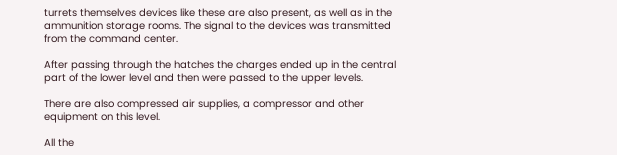turrets themselves devices like these are also present, as well as in the ammunition storage rooms. The signal to the devices was transmitted from the command center.

After passing through the hatches the charges ended up in the central part of the lower level and then were passed to the upper levels.

There are also compressed air supplies, a compressor and other equipment on this level.

All the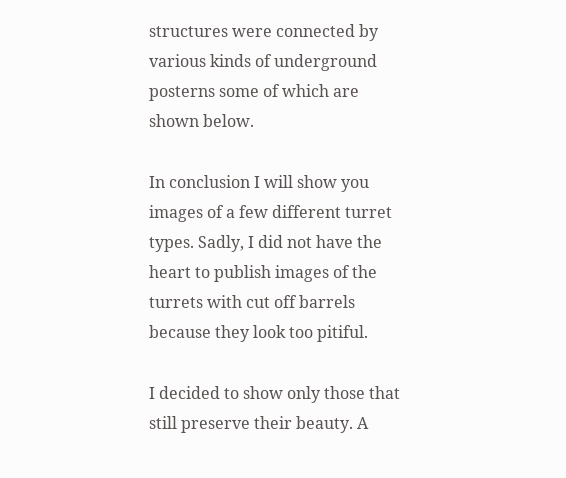structures were connected by various kinds of underground posterns some of which are shown below.

In conclusion I will show you images of a few different turret types. Sadly, I did not have the heart to publish images of the turrets with cut off barrels because they look too pitiful.

I decided to show only those that still preserve their beauty. A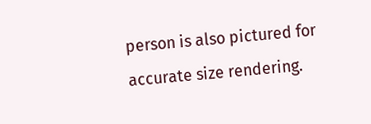person is also pictured for accurate size rendering.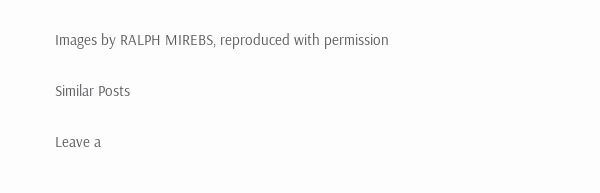Images by RALPH MIREBS, reproduced with permission

Similar Posts

Leave a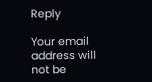Reply

Your email address will not be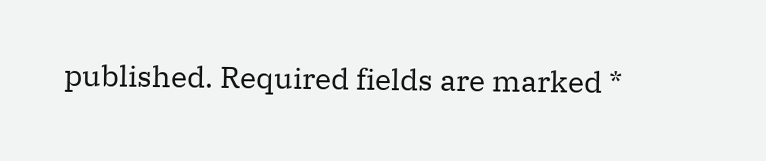published. Required fields are marked *